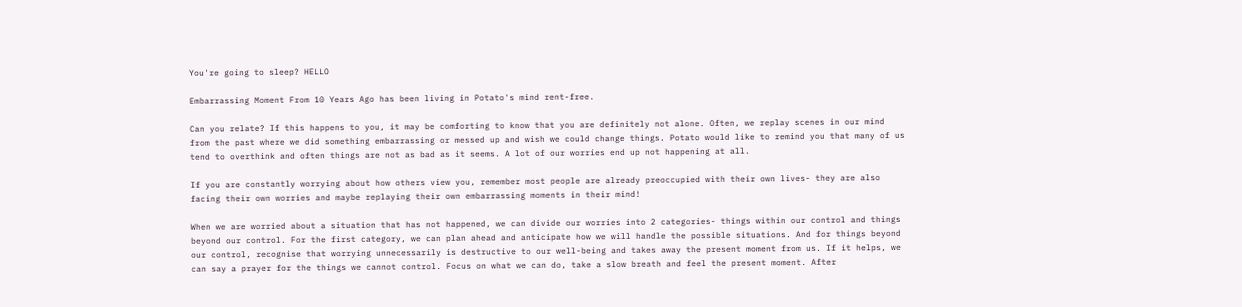You're going to sleep? HELLO

Embarrassing Moment From 10 Years Ago has been living in Potato's mind rent-free.

Can you relate? If this happens to you, it may be comforting to know that you are definitely not alone. Often, we replay scenes in our mind from the past where we did something embarrassing or messed up and wish we could change things. Potato would like to remind you that many of us tend to overthink and often things are not as bad as it seems. A lot of our worries end up not happening at all.

If you are constantly worrying about how others view you, remember most people are already preoccupied with their own lives- they are also facing their own worries and maybe replaying their own embarrassing moments in their mind!

When we are worried about a situation that has not happened, we can divide our worries into 2 categories- things within our control and things beyond our control. For the first category, we can plan ahead and anticipate how we will handle the possible situations. And for things beyond our control, recognise that worrying unnecessarily is destructive to our well-being and takes away the present moment from us. If it helps, we can say a prayer for the things we cannot control. Focus on what we can do, take a slow breath and feel the present moment. After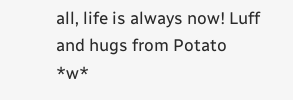all, life is always now! Luff and hugs from Potato *w*